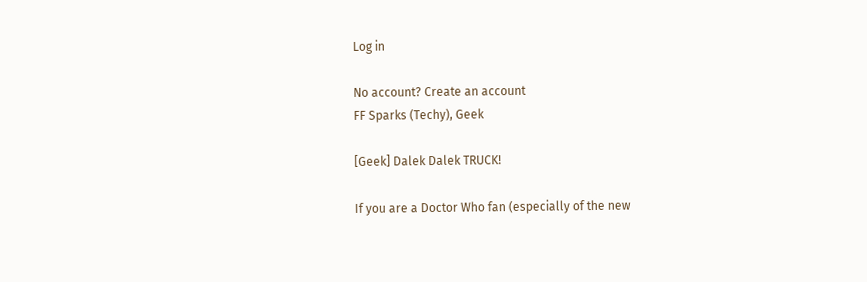Log in

No account? Create an account
FF Sparks (Techy), Geek

[Geek] Dalek Dalek TRUCK!

If you are a Doctor Who fan (especially of the new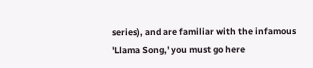series), and are familiar with the infamous 'Llama Song,' you must go here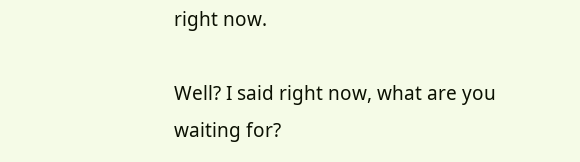right now.

Well? I said right now, what are you waiting for?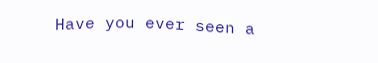Have you ever seen a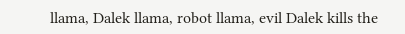llama, Dalek llama, robot llama, evil Dalek kills the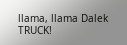llama, llama Dalek TRUCK!